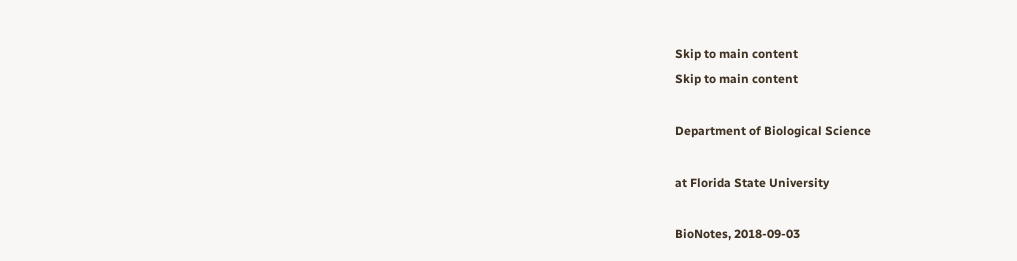Skip to main content
Skip to main content

Department of Biological Science

at Florida State University

BioNotes, 2018-09-03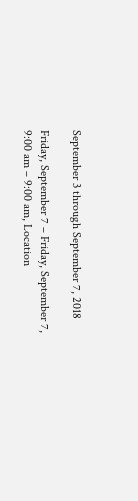September 3 through September 7, 2018

Friday, September 7 – Friday, September 7, 9:00 am – 9:00 am, Location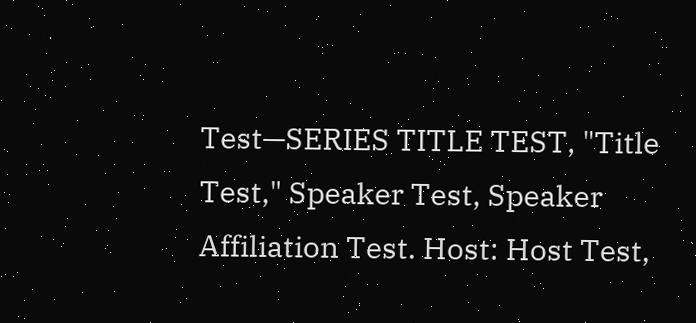Test—SERIES TITLE TEST, "Title Test," Speaker Test, Speaker Affiliation Test. Host: Host Test,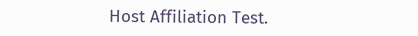Host Affiliation Test.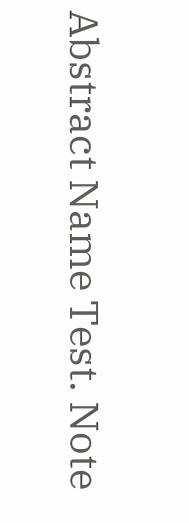Abstract Name Test. Note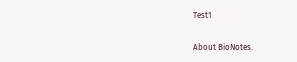Test1

About BioNotes.